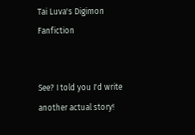Tai Luva's Digimon Fanfiction


See? I told you I'd write another actual story!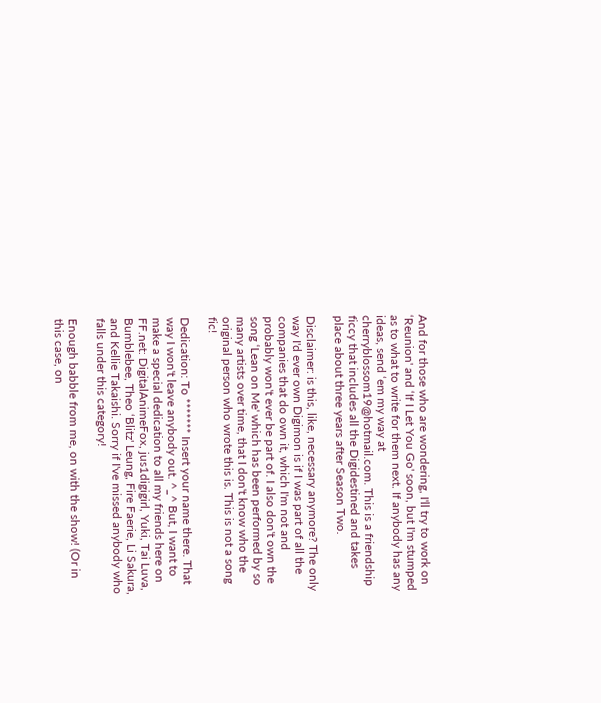And for those who are wondering, I'll try to work on ‘Reunion' and ‘If I Let You Go' soon, but I'm stumped as to what to write for them next. If anybody has any ideas, send ‘em my way at cherryblossom19@hotmail.com. This is a friendship ficcy that includes all the Digidestined and takes place about three years after Season Two.

Disclaimer: is this, like, necessary anymore? The only way I'd ever own Digimon is if I was part of all the companies that do own it, which I'm not and probably won't ever be part of. I also don't own the song ‘Lean on Me' which has been performed by so many artists over time, that I don't know who the original person who wrote this is. This is not a song fic!

Dedication: To ******* Insert your name there. That way I won't leave anybody out. ^_^ But, I want to make a special dedication to all my friends here on FF.net: DigitalAnimeFox, jus1digigirl, Yuki, Tai Luva, Bumblebee, Theo ‘Blitz' Leung, Fire Faerie, Li Sakura, and Kellie Takaishi. Sorry if I've missed anybody who falls under this category!

Enough babble from me, on with the show! (Or in this case, on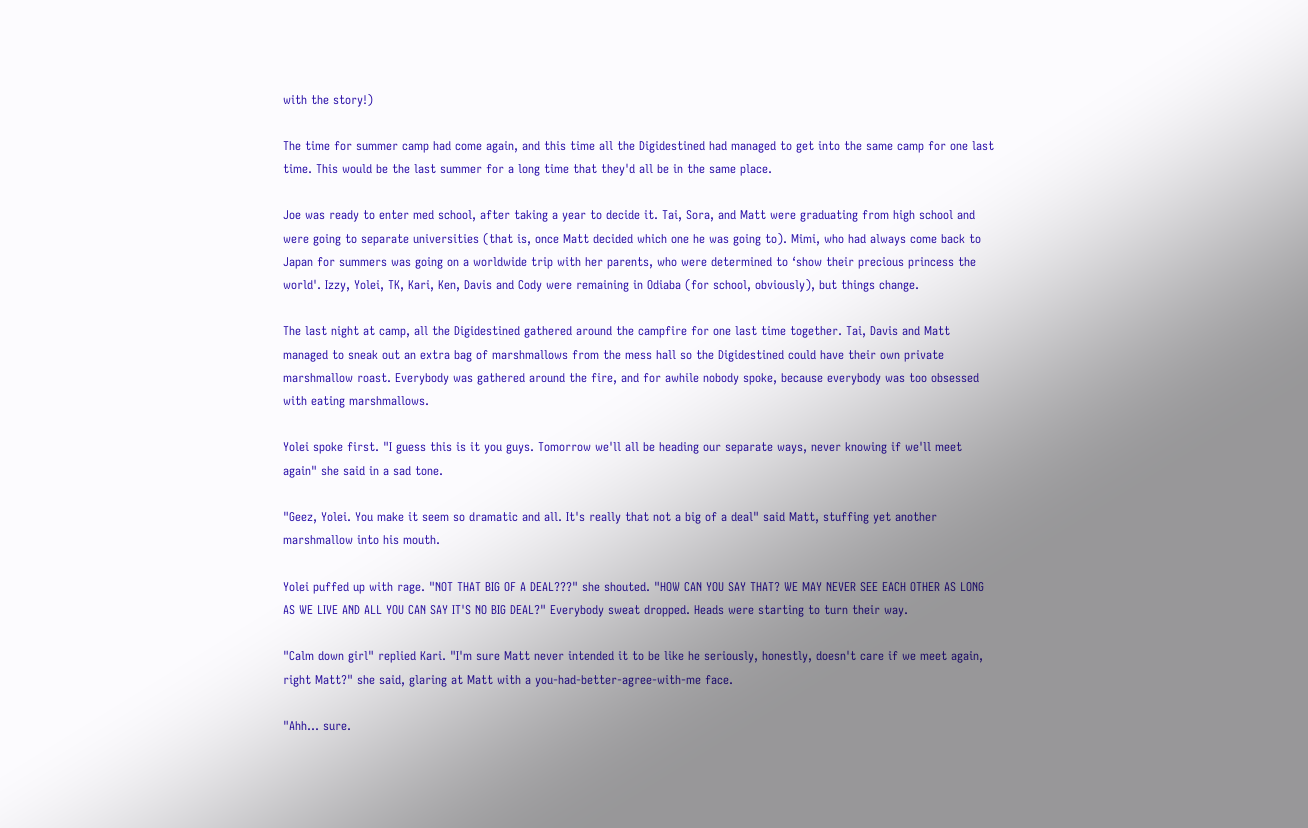with the story!)

The time for summer camp had come again, and this time all the Digidestined had managed to get into the same camp for one last time. This would be the last summer for a long time that they'd all be in the same place.

Joe was ready to enter med school, after taking a year to decide it. Tai, Sora, and Matt were graduating from high school and were going to separate universities (that is, once Matt decided which one he was going to). Mimi, who had always come back to Japan for summers was going on a worldwide trip with her parents, who were determined to ‘show their precious princess the world'. Izzy, Yolei, TK, Kari, Ken, Davis and Cody were remaining in Odiaba (for school, obviously), but things change.

The last night at camp, all the Digidestined gathered around the campfire for one last time together. Tai, Davis and Matt managed to sneak out an extra bag of marshmallows from the mess hall so the Digidestined could have their own private marshmallow roast. Everybody was gathered around the fire, and for awhile nobody spoke, because everybody was too obsessed with eating marshmallows.

Yolei spoke first. "I guess this is it you guys. Tomorrow we'll all be heading our separate ways, never knowing if we'll meet again" she said in a sad tone.

"Geez, Yolei. You make it seem so dramatic and all. It's really that not a big of a deal" said Matt, stuffing yet another marshmallow into his mouth.

Yolei puffed up with rage. "NOT THAT BIG OF A DEAL???" she shouted. "HOW CAN YOU SAY THAT? WE MAY NEVER SEE EACH OTHER AS LONG AS WE LIVE AND ALL YOU CAN SAY IT'S NO BIG DEAL?" Everybody sweat dropped. Heads were starting to turn their way.

"Calm down girl" replied Kari. "I'm sure Matt never intended it to be like he seriously, honestly, doesn't care if we meet again, right Matt?" she said, glaring at Matt with a you-had-better-agree-with-me face.

"Ahh... sure.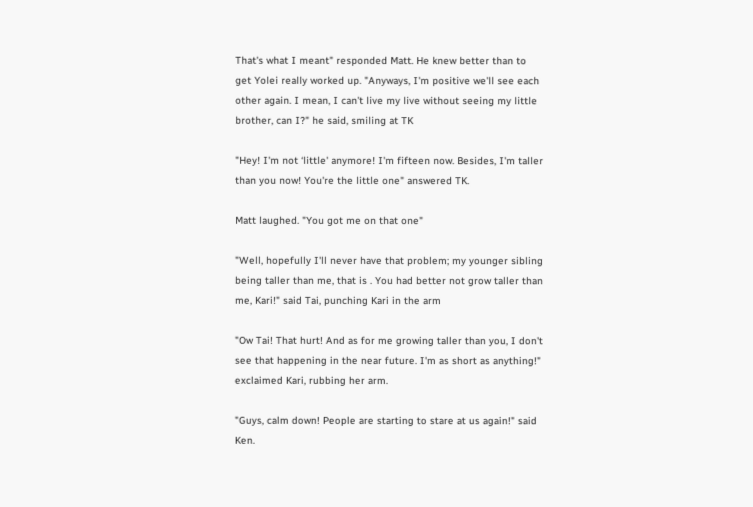That's what I meant" responded Matt. He knew better than to get Yolei really worked up. "Anyways, I'm positive we'll see each other again. I mean, I can't live my live without seeing my little brother, can I?" he said, smiling at TK

"Hey! I'm not ‘little' anymore! I'm fifteen now. Besides, I'm taller than you now! You're the little one" answered TK.

Matt laughed. "You got me on that one"

"Well, hopefully I'll never have that problem; my younger sibling being taller than me, that is . You had better not grow taller than me, Kari!" said Tai, punching Kari in the arm

"Ow Tai! That hurt! And as for me growing taller than you, I don't see that happening in the near future. I'm as short as anything!" exclaimed Kari, rubbing her arm.

"Guys, calm down! People are starting to stare at us again!" said Ken.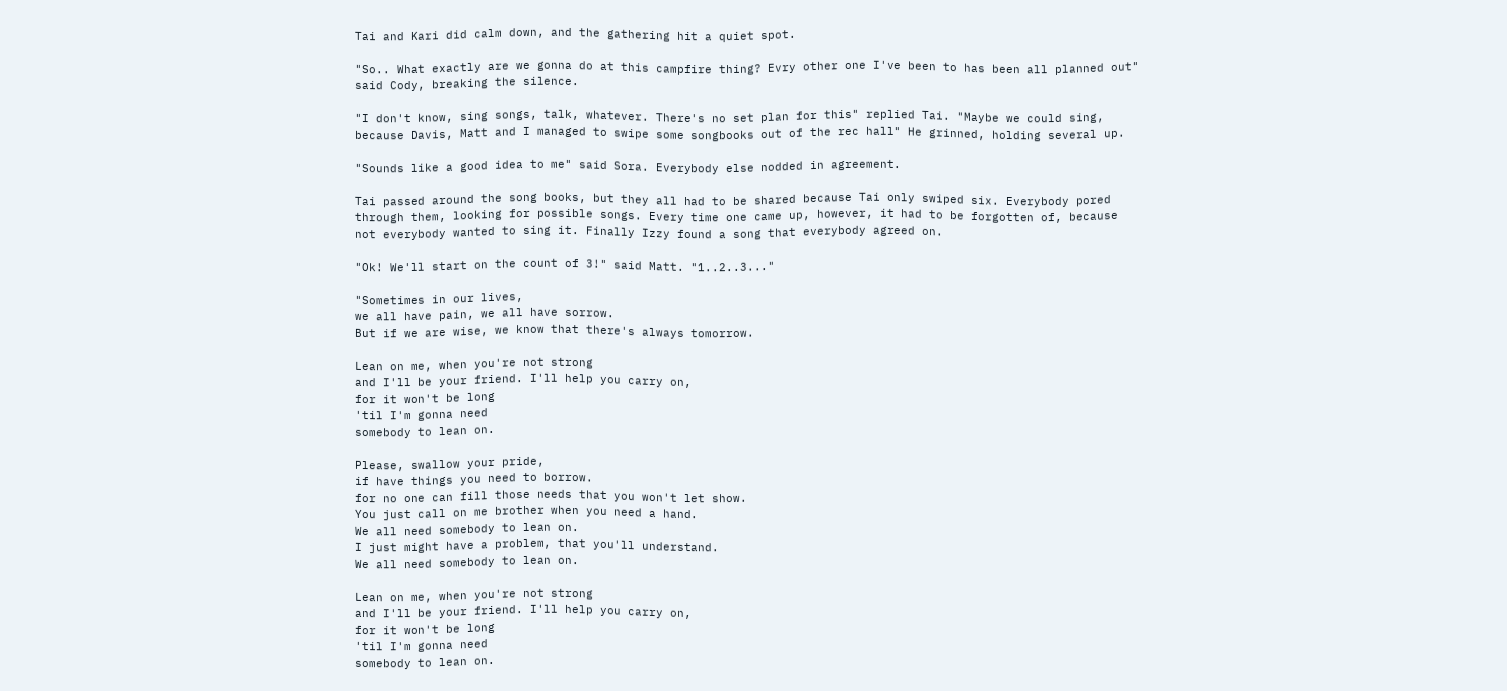Tai and Kari did calm down, and the gathering hit a quiet spot.

"So.. What exactly are we gonna do at this campfire thing? Evry other one I've been to has been all planned out" said Cody, breaking the silence.

"I don't know, sing songs, talk, whatever. There's no set plan for this" replied Tai. "Maybe we could sing, because Davis, Matt and I managed to swipe some songbooks out of the rec hall" He grinned, holding several up.

"Sounds like a good idea to me" said Sora. Everybody else nodded in agreement.

Tai passed around the song books, but they all had to be shared because Tai only swiped six. Everybody pored through them, looking for possible songs. Every time one came up, however, it had to be forgotten of, because not everybody wanted to sing it. Finally Izzy found a song that everybody agreed on.

"Ok! We'll start on the count of 3!" said Matt. "1..2..3..."

"Sometimes in our lives,
we all have pain, we all have sorrow.
But if we are wise, we know that there's always tomorrow.

Lean on me, when you're not strong
and I'll be your friend. I'll help you carry on,
for it won't be long
'til I'm gonna need
somebody to lean on.

Please, swallow your pride,
if have things you need to borrow.
for no one can fill those needs that you won't let show.
You just call on me brother when you need a hand.
We all need somebody to lean on.
I just might have a problem, that you'll understand.
We all need somebody to lean on.

Lean on me, when you're not strong
and I'll be your friend. I'll help you carry on,
for it won't be long
'til I'm gonna need
somebody to lean on.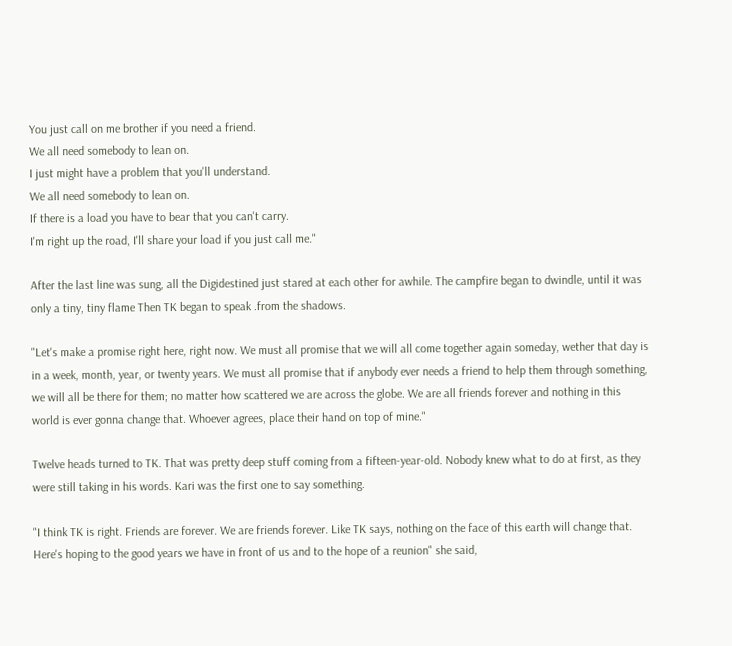You just call on me brother if you need a friend.
We all need somebody to lean on.
I just might have a problem that you'll understand.
We all need somebody to lean on.
If there is a load you have to bear that you can't carry.
I'm right up the road, I'll share your load if you just call me."

After the last line was sung, all the Digidestined just stared at each other for awhile. The campfire began to dwindle, until it was only a tiny, tiny flame Then TK began to speak .from the shadows.

"Let's make a promise right here, right now. We must all promise that we will all come together again someday, wether that day is in a week, month, year, or twenty years. We must all promise that if anybody ever needs a friend to help them through something, we will all be there for them; no matter how scattered we are across the globe. We are all friends forever and nothing in this world is ever gonna change that. Whoever agrees, place their hand on top of mine."

Twelve heads turned to TK. That was pretty deep stuff coming from a fifteen-year-old. Nobody knew what to do at first, as they were still taking in his words. Kari was the first one to say something.

"I think TK is right. Friends are forever. We are friends forever. Like TK says, nothing on the face of this earth will change that. Here's hoping to the good years we have in front of us and to the hope of a reunion" she said,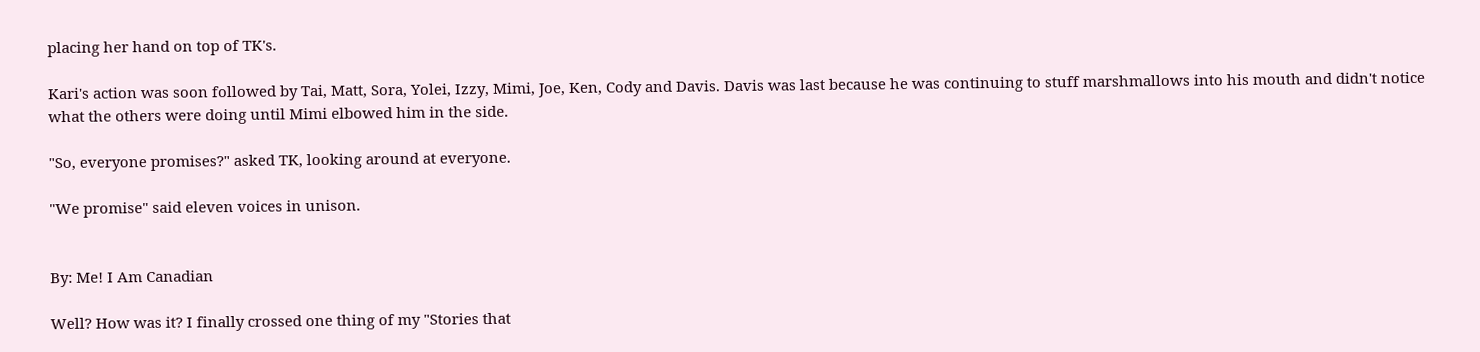placing her hand on top of TK's.

Kari's action was soon followed by Tai, Matt, Sora, Yolei, Izzy, Mimi, Joe, Ken, Cody and Davis. Davis was last because he was continuing to stuff marshmallows into his mouth and didn't notice what the others were doing until Mimi elbowed him in the side.

"So, everyone promises?" asked TK, looking around at everyone.

"We promise" said eleven voices in unison.


By: Me! I Am Canadian

Well? How was it? I finally crossed one thing of my "Stories that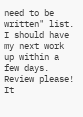need to be written" list. I should have my next work up within a few days. Review please! It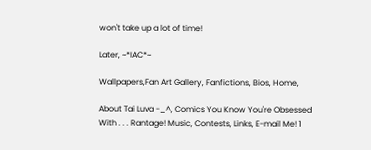won't take up a lot of time!

Later, ~*IAC*~

Wallpapers,Fan Art Gallery, Fanfictions, Bios, Home,

About Tai Luva -_^, Comics You Know You're Obsessed With . . . Rantage! Music, Contests, Links, E-mail Me! 1